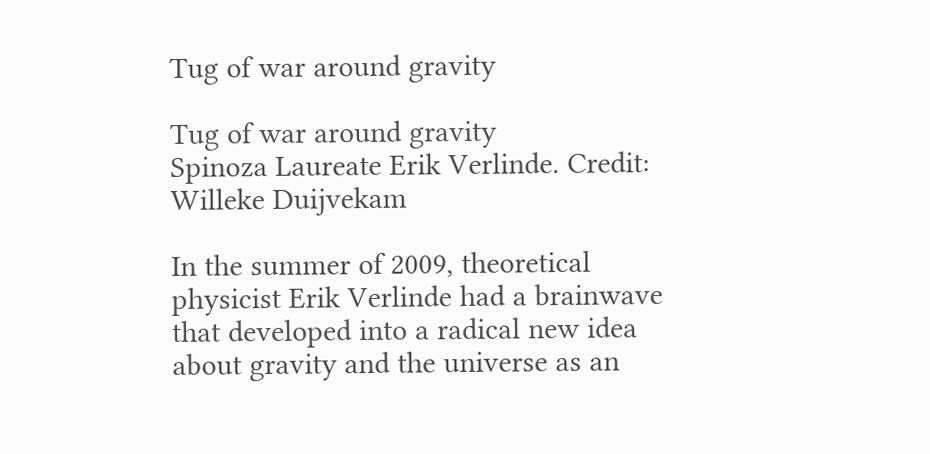Tug of war around gravity

Tug of war around gravity
Spinoza Laureate Erik Verlinde. Credit: Willeke Duijvekam

In the summer of 2009, theoretical physicist Erik Verlinde had a brainwave that developed into a radical new idea about gravity and the universe as an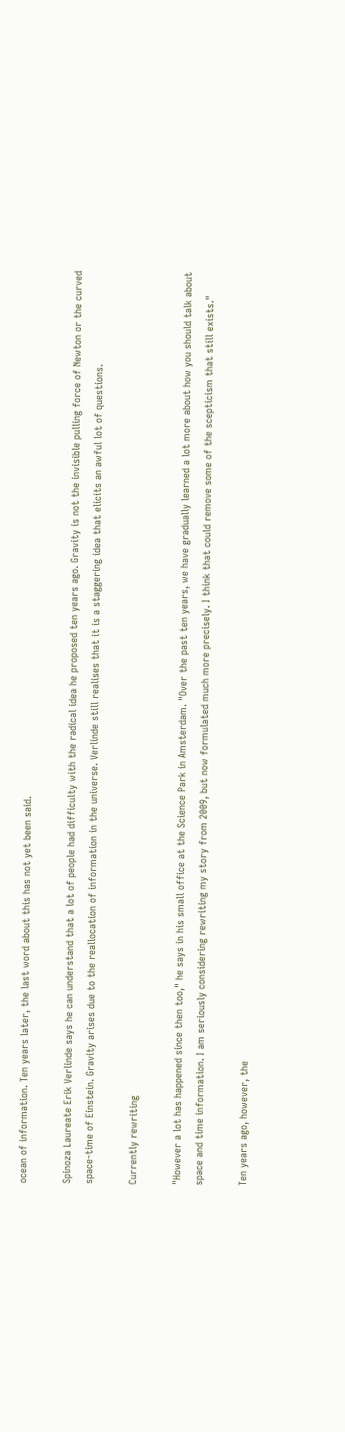ocean of information. Ten years later, the last word about this has not yet been said.

Spinoza Laureate Erik Verlinde says he can understand that a lot of people had difficulty with the radical idea he proposed ten years ago. Gravity is not the invisible pulling force of Newton or the curved space-time of Einstein. Gravity arises due to the reallocation of information in the universe. Verlinde still realises that it is a staggering idea that elicits an awful lot of questions.

Currently rewriting

"However a lot has happened since then too," he says in his small office at the Science Park in Amsterdam. "Over the past ten years, we have gradually learned a lot more about how you should talk about space and time information. I am seriously considering rewriting my story from 2009, but now formulated much more precisely. I think that could remove some of the scepticism that still exists."

Ten years ago, however, the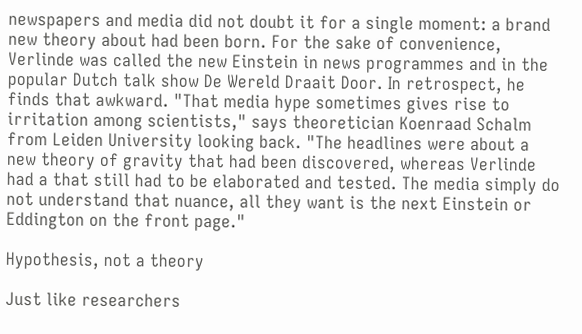newspapers and media did not doubt it for a single moment: a brand new theory about had been born. For the sake of convenience, Verlinde was called the new Einstein in news programmes and in the popular Dutch talk show De Wereld Draait Door. In retrospect, he finds that awkward. "That media hype sometimes gives rise to irritation among scientists," says theoretician Koenraad Schalm from Leiden University looking back. "The headlines were about a new theory of gravity that had been discovered, whereas Verlinde had a that still had to be elaborated and tested. The media simply do not understand that nuance, all they want is the next Einstein or Eddington on the front page."

Hypothesis, not a theory

Just like researchers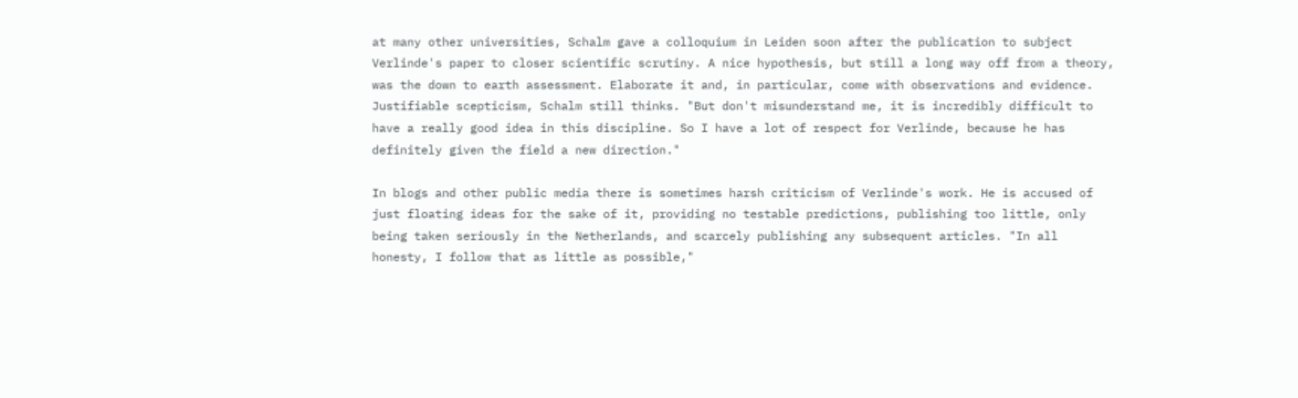at many other universities, Schalm gave a colloquium in Leiden soon after the publication to subject Verlinde's paper to closer scientific scrutiny. A nice hypothesis, but still a long way off from a theory, was the down to earth assessment. Elaborate it and, in particular, come with observations and evidence. Justifiable scepticism, Schalm still thinks. "But don't misunderstand me, it is incredibly difficult to have a really good idea in this discipline. So I have a lot of respect for Verlinde, because he has definitely given the field a new direction."

In blogs and other public media there is sometimes harsh criticism of Verlinde's work. He is accused of just floating ideas for the sake of it, providing no testable predictions, publishing too little, only being taken seriously in the Netherlands, and scarcely publishing any subsequent articles. "In all honesty, I follow that as little as possible,"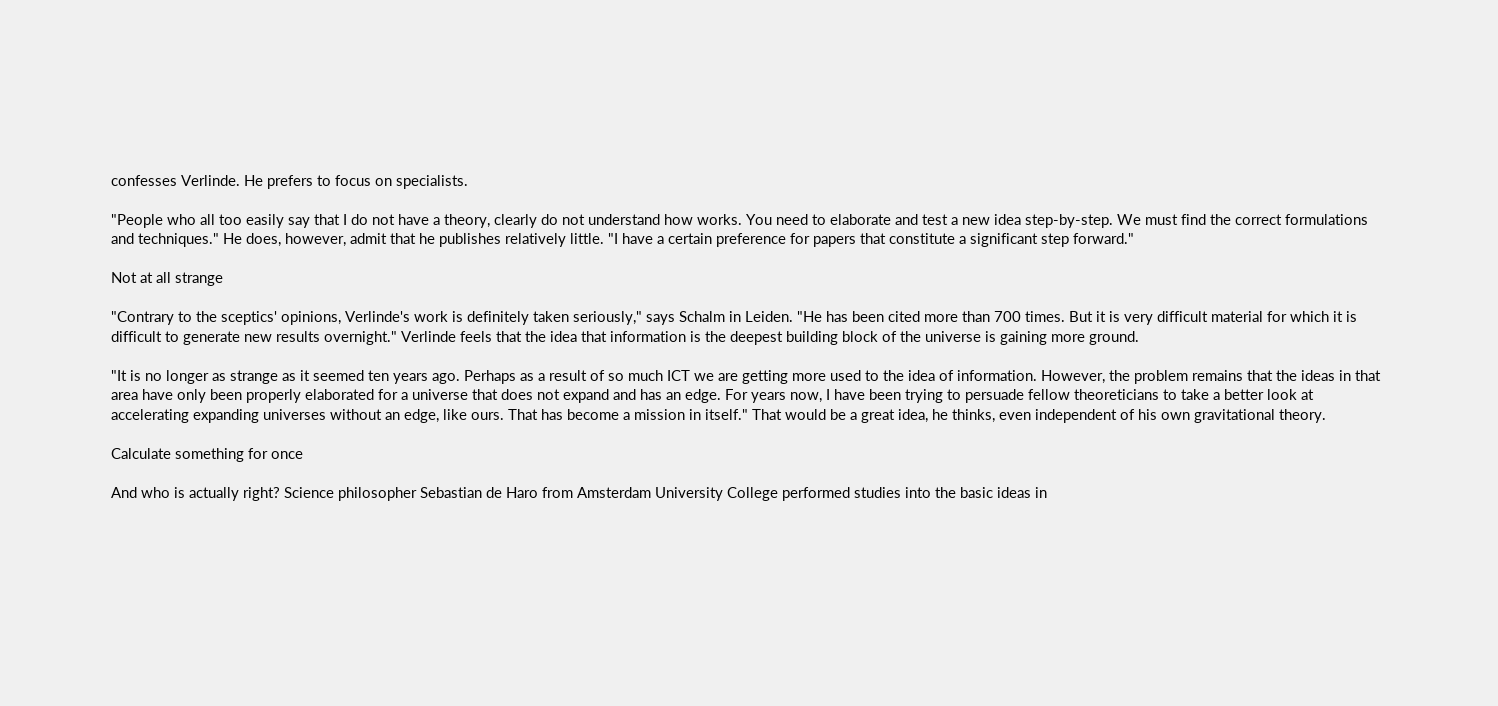confesses Verlinde. He prefers to focus on specialists.

"People who all too easily say that I do not have a theory, clearly do not understand how works. You need to elaborate and test a new idea step-by-step. We must find the correct formulations and techniques." He does, however, admit that he publishes relatively little. "I have a certain preference for papers that constitute a significant step forward."

Not at all strange

"Contrary to the sceptics' opinions, Verlinde's work is definitely taken seriously," says Schalm in Leiden. "He has been cited more than 700 times. But it is very difficult material for which it is difficult to generate new results overnight." Verlinde feels that the idea that information is the deepest building block of the universe is gaining more ground.

"It is no longer as strange as it seemed ten years ago. Perhaps as a result of so much ICT we are getting more used to the idea of information. However, the problem remains that the ideas in that area have only been properly elaborated for a universe that does not expand and has an edge. For years now, I have been trying to persuade fellow theoreticians to take a better look at accelerating expanding universes without an edge, like ours. That has become a mission in itself." That would be a great idea, he thinks, even independent of his own gravitational theory.

Calculate something for once

And who is actually right? Science philosopher Sebastian de Haro from Amsterdam University College performed studies into the basic ideas in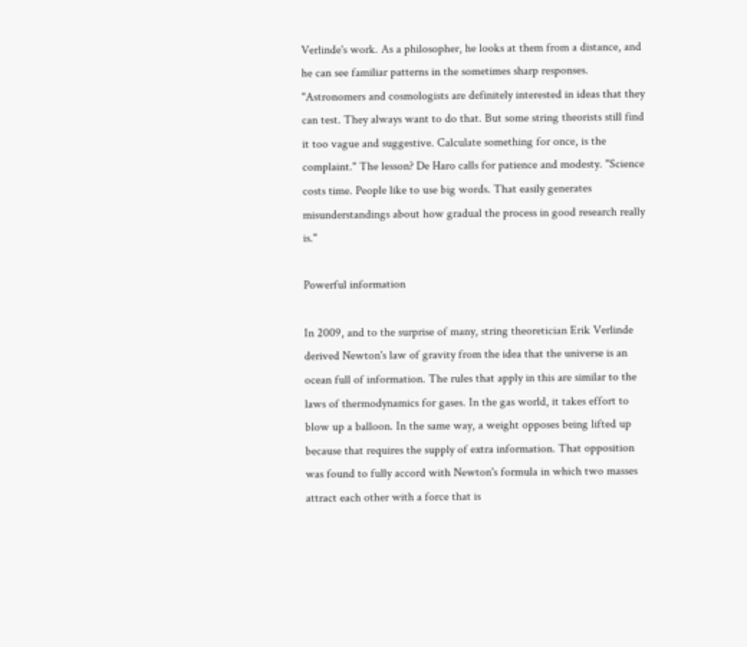Verlinde's work. As a philosopher, he looks at them from a distance, and he can see familiar patterns in the sometimes sharp responses. "Astronomers and cosmologists are definitely interested in ideas that they can test. They always want to do that. But some string theorists still find it too vague and suggestive. Calculate something for once, is the complaint." The lesson? De Haro calls for patience and modesty. "Science costs time. People like to use big words. That easily generates misunderstandings about how gradual the process in good research really is."

Powerful information

In 2009, and to the surprise of many, string theoretician Erik Verlinde derived Newton's law of gravity from the idea that the universe is an ocean full of information. The rules that apply in this are similar to the laws of thermodynamics for gases. In the gas world, it takes effort to blow up a balloon. In the same way, a weight opposes being lifted up because that requires the supply of extra information. That opposition was found to fully accord with Newton's formula in which two masses attract each other with a force that is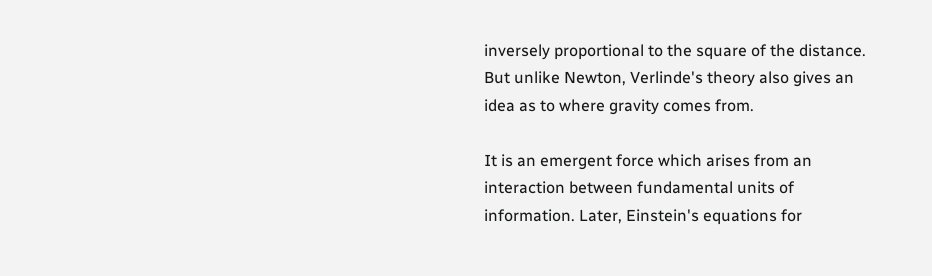inversely proportional to the square of the distance. But unlike Newton, Verlinde's theory also gives an idea as to where gravity comes from.

It is an emergent force which arises from an interaction between fundamental units of information. Later, Einstein's equations for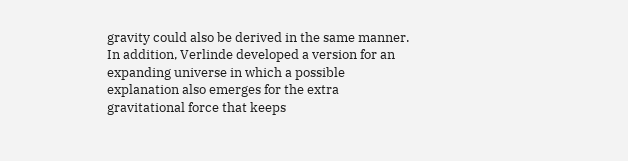gravity could also be derived in the same manner. In addition, Verlinde developed a version for an expanding universe in which a possible explanation also emerges for the extra gravitational force that keeps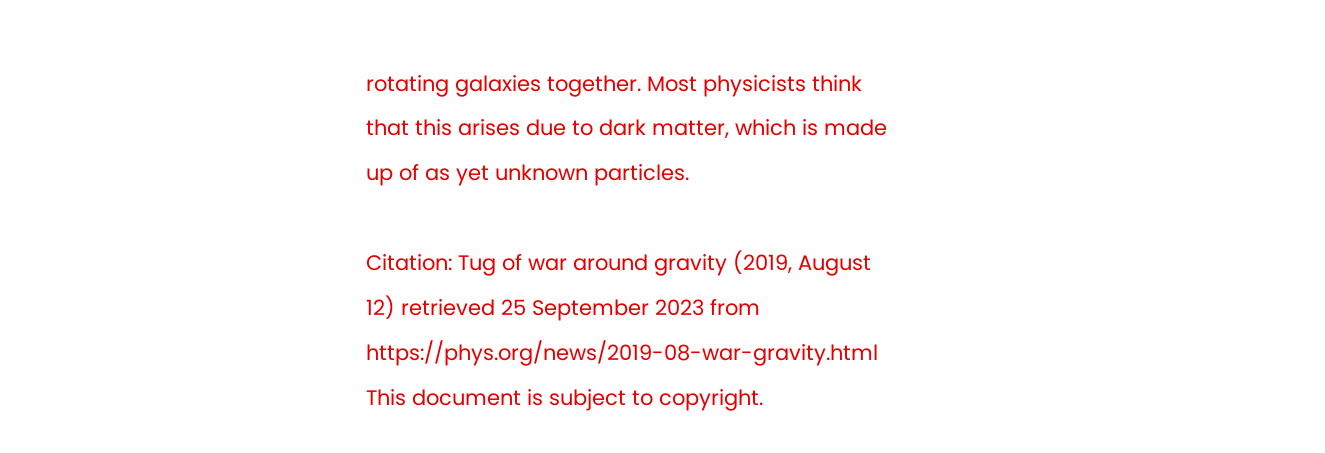rotating galaxies together. Most physicists think that this arises due to dark matter, which is made up of as yet unknown particles.

Citation: Tug of war around gravity (2019, August 12) retrieved 25 September 2023 from https://phys.org/news/2019-08-war-gravity.html
This document is subject to copyright.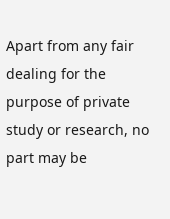Apart from any fair dealing for the purpose of private study or research, no part may be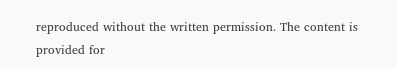reproduced without the written permission. The content is provided for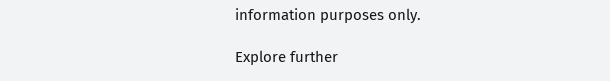information purposes only.

Explore further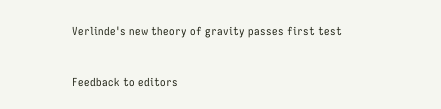Verlinde's new theory of gravity passes first test


Feedback to editors